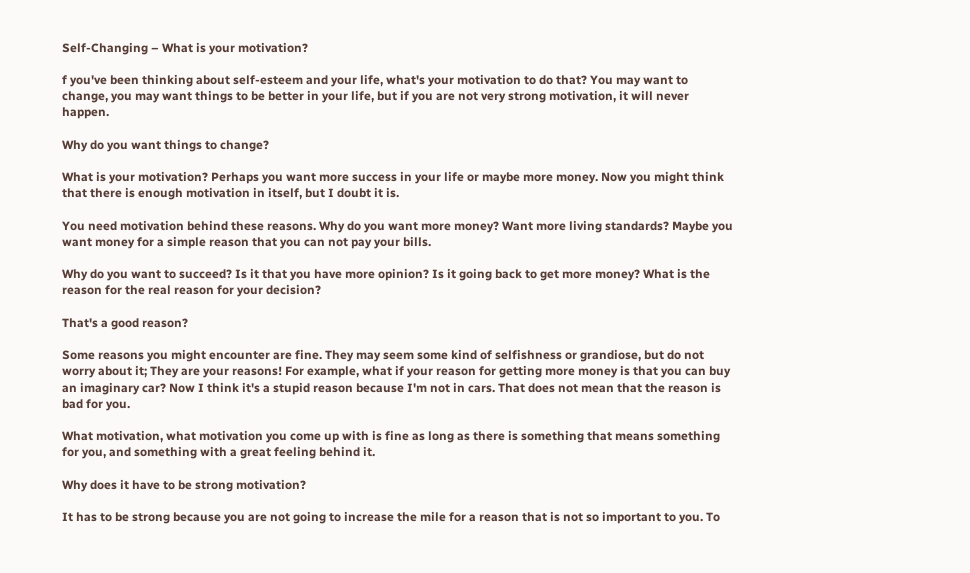Self-Changing – What is your motivation?

f you've been thinking about self-esteem and your life, what's your motivation to do that? You may want to change, you may want things to be better in your life, but if you are not very strong motivation, it will never happen.

Why do you want things to change?

What is your motivation? Perhaps you want more success in your life or maybe more money. Now you might think that there is enough motivation in itself, but I doubt it is.

You need motivation behind these reasons. Why do you want more money? Want more living standards? Maybe you want money for a simple reason that you can not pay your bills.

Why do you want to succeed? Is it that you have more opinion? Is it going back to get more money? What is the reason for the real reason for your decision?

That's a good reason?

Some reasons you might encounter are fine. They may seem some kind of selfishness or grandiose, but do not worry about it; They are your reasons! For example, what if your reason for getting more money is that you can buy an imaginary car? Now I think it's a stupid reason because I'm not in cars. That does not mean that the reason is bad for you.

What motivation, what motivation you come up with is fine as long as there is something that means something for you, and something with a great feeling behind it.

Why does it have to be strong motivation?

It has to be strong because you are not going to increase the mile for a reason that is not so important to you. To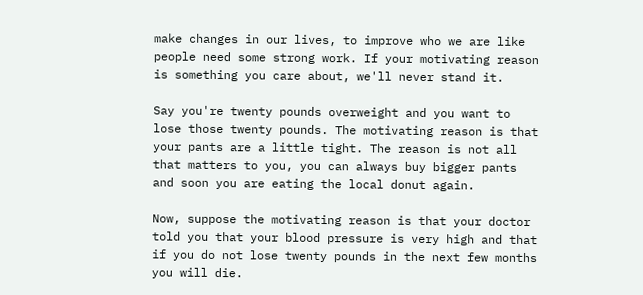make changes in our lives, to improve who we are like people need some strong work. If your motivating reason is something you care about, we'll never stand it.

Say you're twenty pounds overweight and you want to lose those twenty pounds. The motivating reason is that your pants are a little tight. The reason is not all that matters to you, you can always buy bigger pants and soon you are eating the local donut again.

Now, suppose the motivating reason is that your doctor told you that your blood pressure is very high and that if you do not lose twenty pounds in the next few months you will die.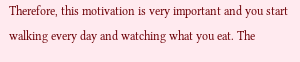Therefore, this motivation is very important and you start walking every day and watching what you eat. The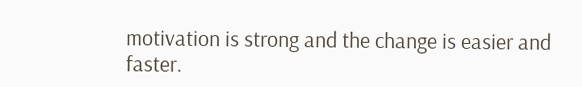motivation is strong and the change is easier and faster.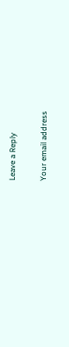Leave a Reply

Your email address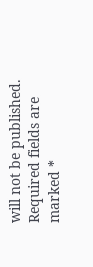will not be published. Required fields are marked *